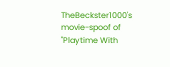TheBeckster1000's movie-spoof of "Playtime With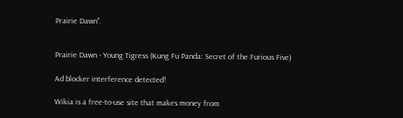Prairie Dawn".


Prairie Dawn - Young Tigress (Kung Fu Panda: Secret of the Furious Five)

Ad blocker interference detected!

Wikia is a free-to-use site that makes money from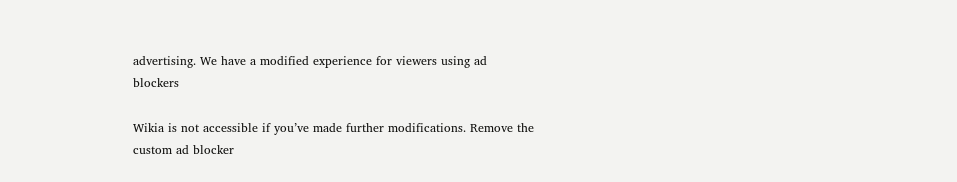advertising. We have a modified experience for viewers using ad blockers

Wikia is not accessible if you’ve made further modifications. Remove the custom ad blocker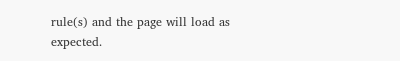rule(s) and the page will load as expected.